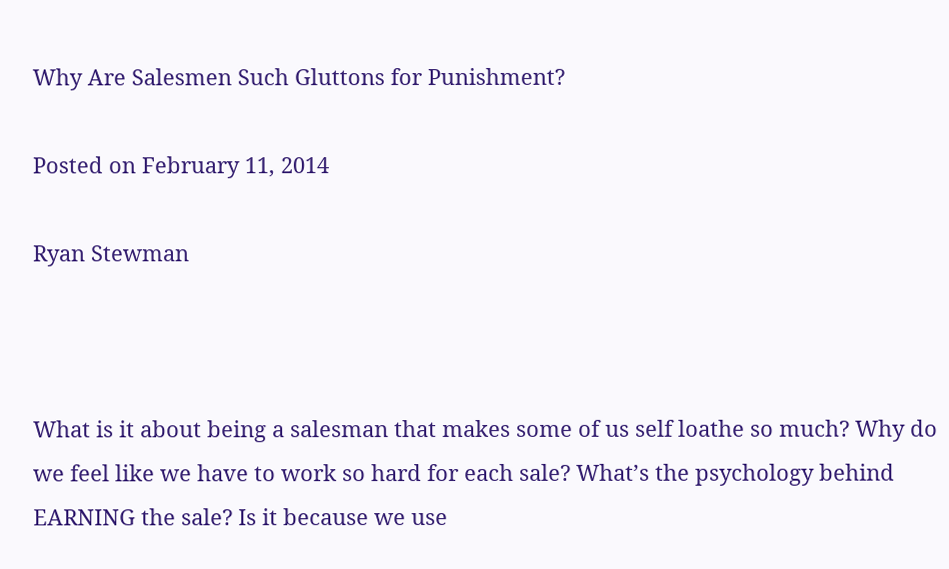Why Are Salesmen Such Gluttons for Punishment?

Posted on February 11, 2014

Ryan Stewman



What is it about being a salesman that makes some of us self loathe so much? Why do we feel like we have to work so hard for each sale? What’s the psychology behind EARNING the sale? Is it because we use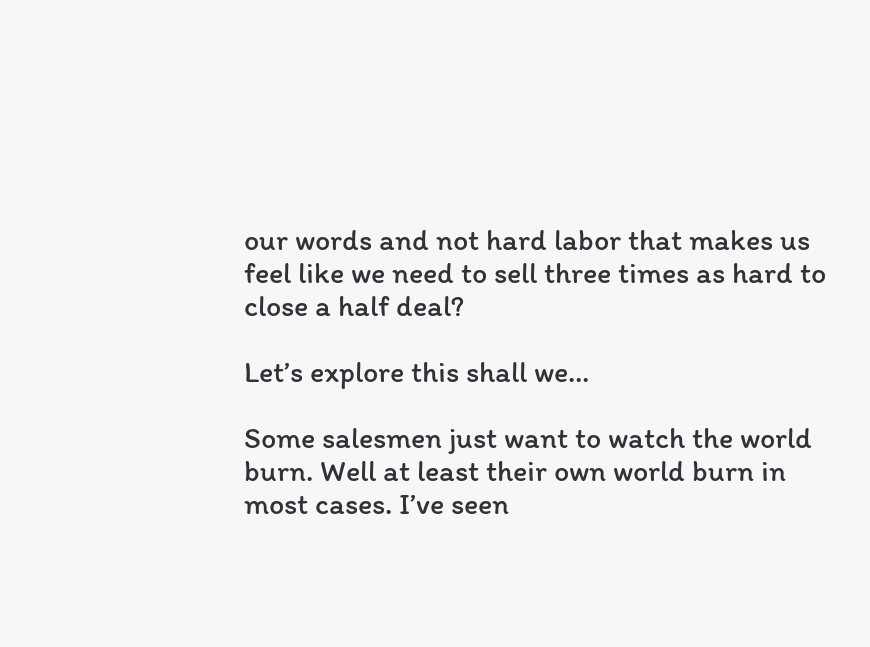our words and not hard labor that makes us feel like we need to sell three times as hard to close a half deal?

Let’s explore this shall we…

Some salesmen just want to watch the world burn. Well at least their own world burn in most cases. I’ve seen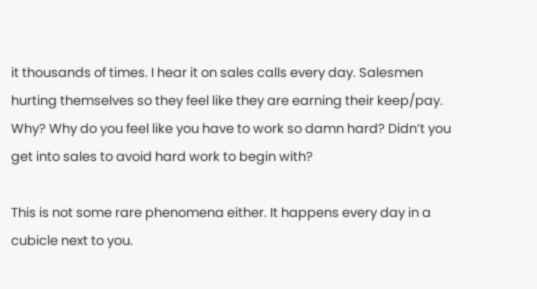it thousands of times. I hear it on sales calls every day. Salesmen hurting themselves so they feel like they are earning their keep/pay. Why? Why do you feel like you have to work so damn hard? Didn’t you get into sales to avoid hard work to begin with?

This is not some rare phenomena either. It happens every day in a cubicle next to you.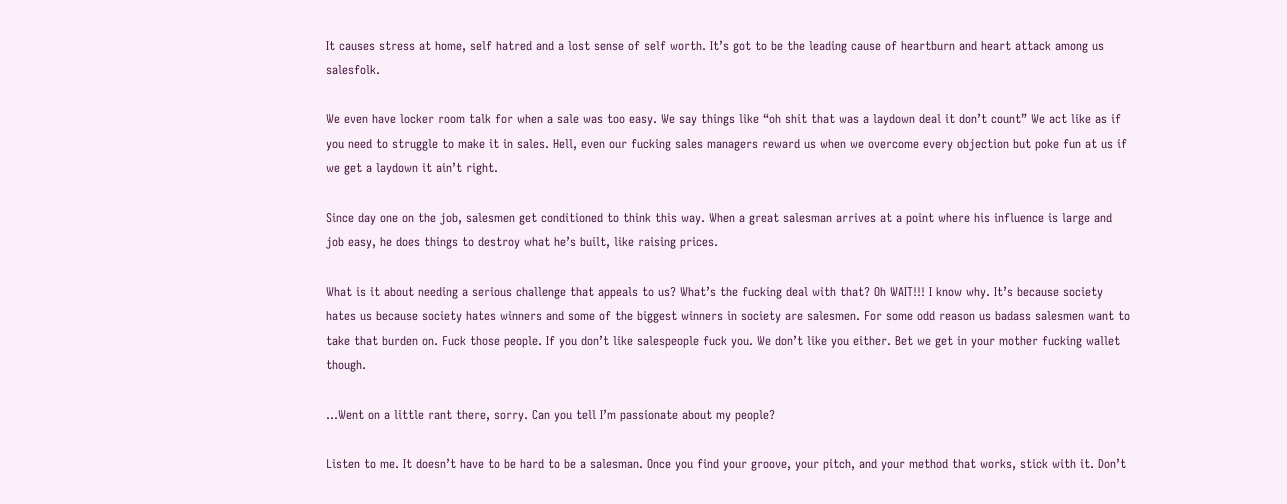It causes stress at home, self hatred and a lost sense of self worth. It’s got to be the leading cause of heartburn and heart attack among us salesfolk.

We even have locker room talk for when a sale was too easy. We say things like “oh shit that was a laydown deal it don’t count” We act like as if you need to struggle to make it in sales. Hell, even our fucking sales managers reward us when we overcome every objection but poke fun at us if we get a laydown it ain’t right.

Since day one on the job, salesmen get conditioned to think this way. When a great salesman arrives at a point where his influence is large and job easy, he does things to destroy what he’s built, like raising prices.

What is it about needing a serious challenge that appeals to us? What’s the fucking deal with that? Oh WAIT!!! I know why. It’s because society hates us because society hates winners and some of the biggest winners in society are salesmen. For some odd reason us badass salesmen want to take that burden on. Fuck those people. If you don’t like salespeople fuck you. We don’t like you either. Bet we get in your mother fucking wallet though.

…Went on a little rant there, sorry. Can you tell I’m passionate about my people?

Listen to me. It doesn’t have to be hard to be a salesman. Once you find your groove, your pitch, and your method that works, stick with it. Don’t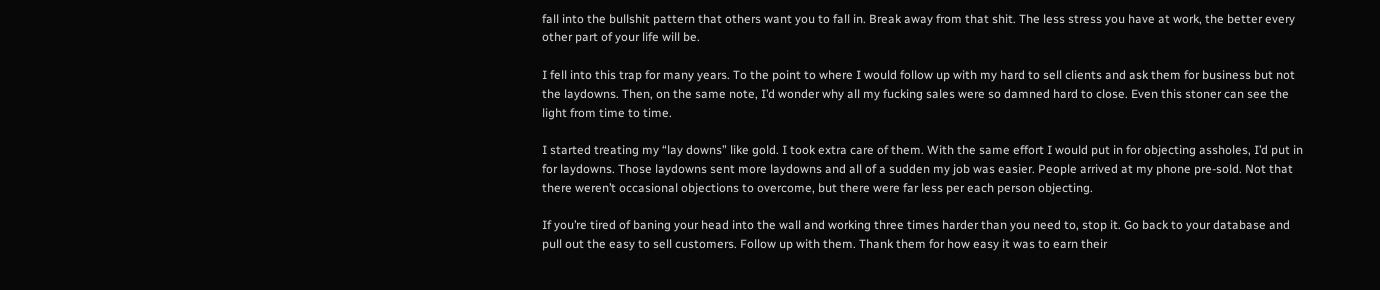fall into the bullshit pattern that others want you to fall in. Break away from that shit. The less stress you have at work, the better every other part of your life will be.

I fell into this trap for many years. To the point to where I would follow up with my hard to sell clients and ask them for business but not the laydowns. Then, on the same note, I’d wonder why all my fucking sales were so damned hard to close. Even this stoner can see the light from time to time.

I started treating my “lay downs” like gold. I took extra care of them. With the same effort I would put in for objecting assholes, I’d put in for laydowns. Those laydowns sent more laydowns and all of a sudden my job was easier. People arrived at my phone pre-sold. Not that there weren’t occasional objections to overcome, but there were far less per each person objecting.

If you’re tired of baning your head into the wall and working three times harder than you need to, stop it. Go back to your database and pull out the easy to sell customers. Follow up with them. Thank them for how easy it was to earn their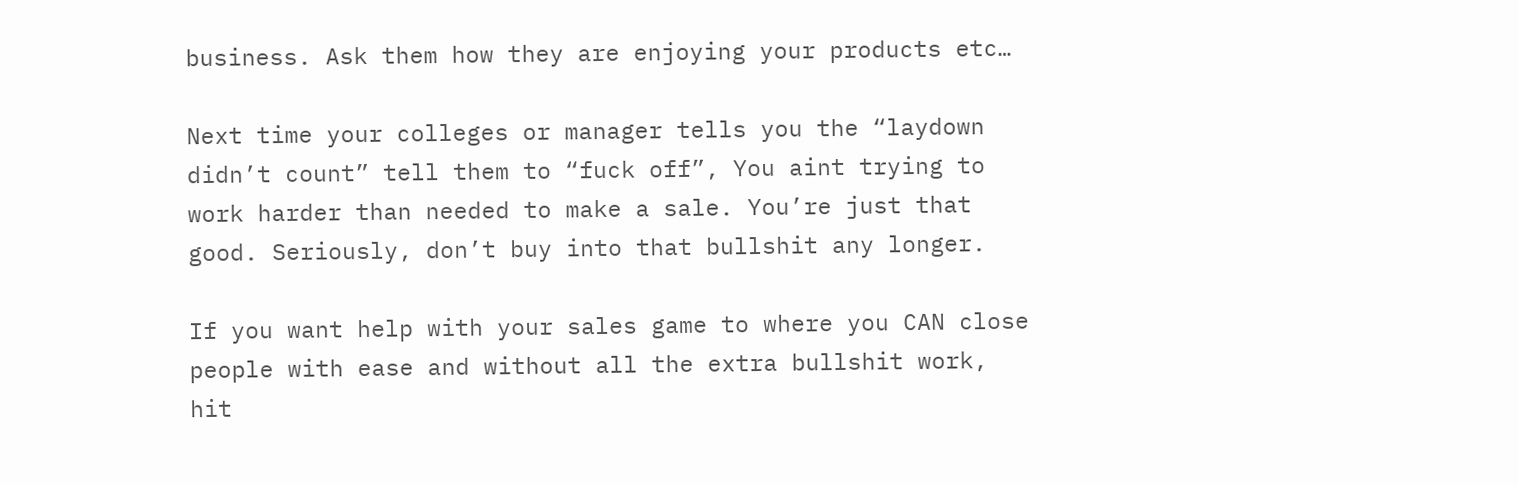business. Ask them how they are enjoying your products etc…

Next time your colleges or manager tells you the “laydown didn’t count” tell them to “fuck off”, You aint trying to work harder than needed to make a sale. You’re just that good. Seriously, don’t buy into that bullshit any longer.

If you want help with your sales game to where you CAN close people with ease and without all the extra bullshit work, hit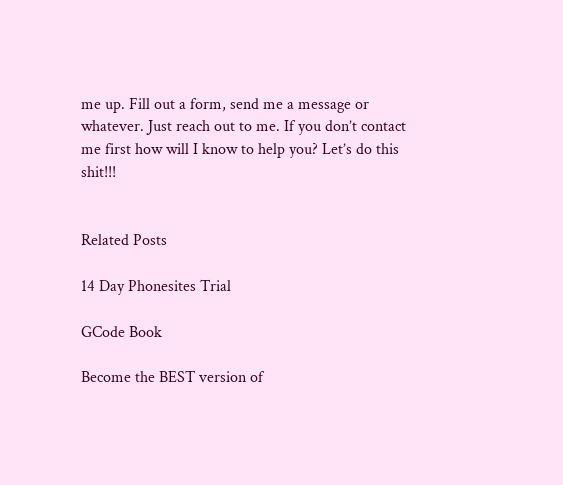me up. Fill out a form, send me a message or whatever. Just reach out to me. If you don’t contact me first how will I know to help you? Let’s do this shit!!!


Related Posts

14 Day Phonesites Trial

GCode Book

Become the BEST version of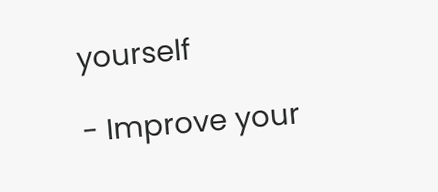yourself

- Improve your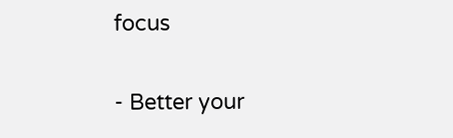focus

- Better your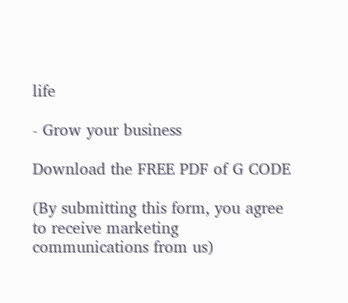life

- Grow your business

Download the FREE PDF of G CODE

(By submitting this form, you agree to receive marketing communications from us)